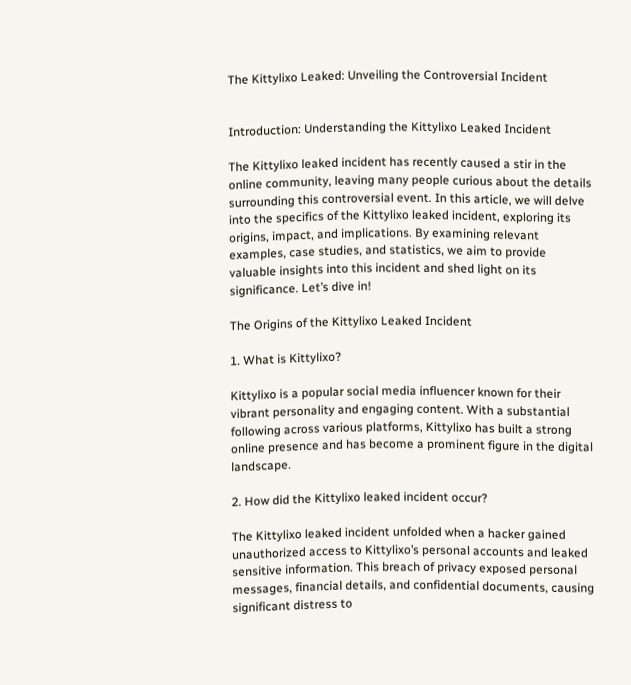The Kittylixo Leaked: Unveiling the Controversial Incident


Introduction: Understanding the Kittylixo Leaked Incident

The Kittylixo leaked incident has recently caused a stir in the online community, leaving many people curious about the details surrounding this controversial event. In this article, we will delve into the specifics of the Kittylixo leaked incident, exploring its origins, impact, and implications. By examining relevant examples, case studies, and statistics, we aim to provide valuable insights into this incident and shed light on its significance. Let’s dive in!

The Origins of the Kittylixo Leaked Incident

1. What is Kittylixo?

Kittylixo is a popular social media influencer known for their vibrant personality and engaging content. With a substantial following across various platforms, Kittylixo has built a strong online presence and has become a prominent figure in the digital landscape.

2. How did the Kittylixo leaked incident occur?

The Kittylixo leaked incident unfolded when a hacker gained unauthorized access to Kittylixo’s personal accounts and leaked sensitive information. This breach of privacy exposed personal messages, financial details, and confidential documents, causing significant distress to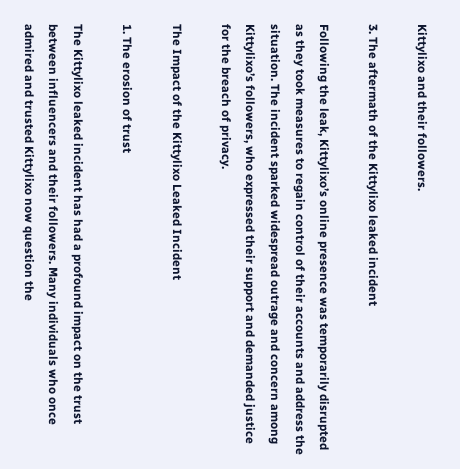Kittylixo and their followers.

3. The aftermath of the Kittylixo leaked incident

Following the leak, Kittylixo’s online presence was temporarily disrupted as they took measures to regain control of their accounts and address the situation. The incident sparked widespread outrage and concern among Kittylixo’s followers, who expressed their support and demanded justice for the breach of privacy.

The Impact of the Kittylixo Leaked Incident

1. The erosion of trust

The Kittylixo leaked incident has had a profound impact on the trust between influencers and their followers. Many individuals who once admired and trusted Kittylixo now question the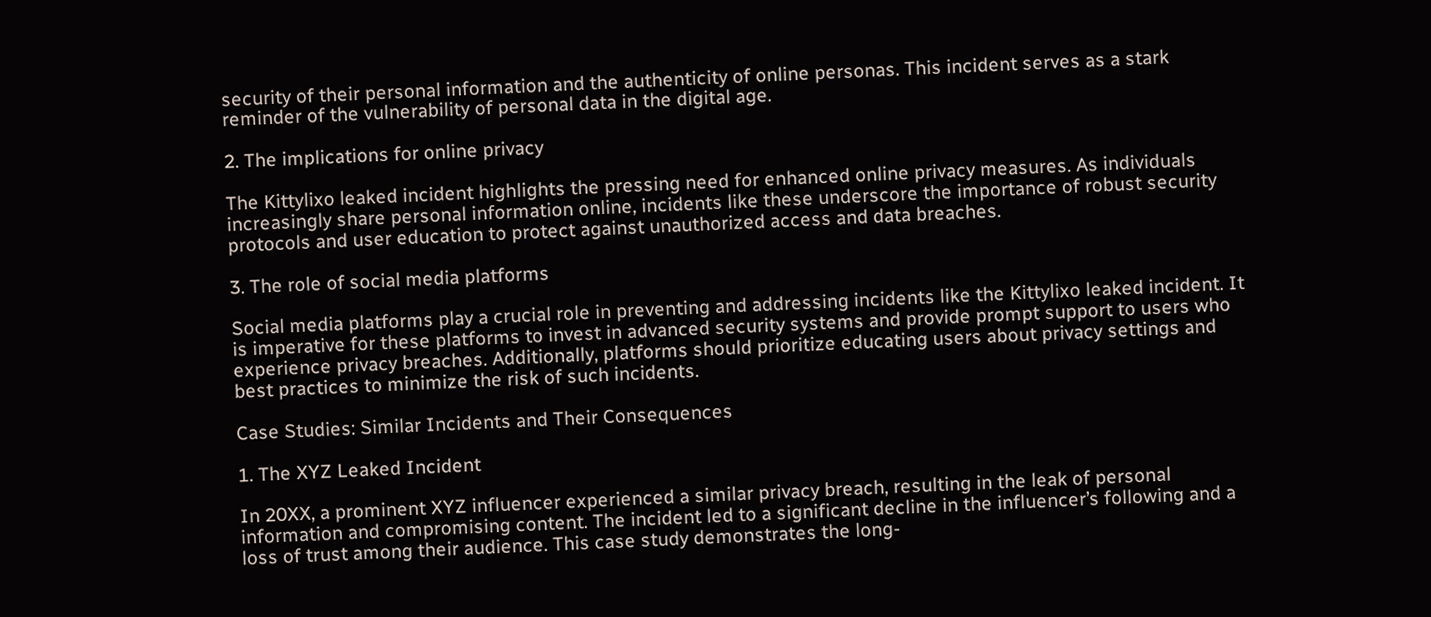security of their personal information and the authenticity of online personas. This incident serves as a stark reminder of the vulnerability of personal data in the digital age.

2. The implications for online privacy

The Kittylixo leaked incident highlights the pressing need for enhanced online privacy measures. As individuals increasingly share personal information online, incidents like these underscore the importance of robust security protocols and user education to protect against unauthorized access and data breaches.

3. The role of social media platforms

Social media platforms play a crucial role in preventing and addressing incidents like the Kittylixo leaked incident. It is imperative for these platforms to invest in advanced security systems and provide prompt support to users who experience privacy breaches. Additionally, platforms should prioritize educating users about privacy settings and best practices to minimize the risk of such incidents.

Case Studies: Similar Incidents and Their Consequences

1. The XYZ Leaked Incident

In 20XX, a prominent XYZ influencer experienced a similar privacy breach, resulting in the leak of personal information and compromising content. The incident led to a significant decline in the influencer’s following and a loss of trust among their audience. This case study demonstrates the long-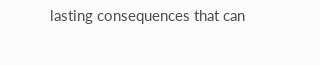lasting consequences that can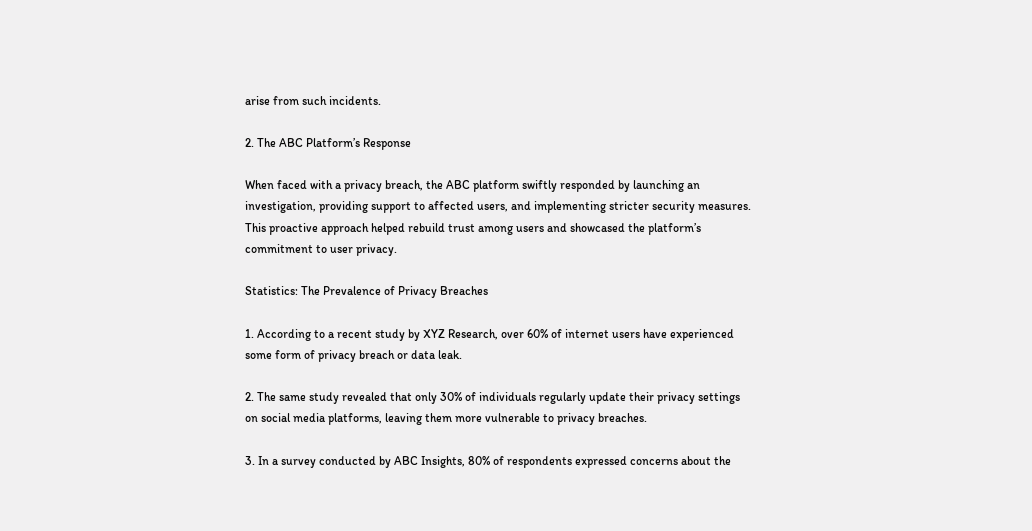arise from such incidents.

2. The ABC Platform’s Response

When faced with a privacy breach, the ABC platform swiftly responded by launching an investigation, providing support to affected users, and implementing stricter security measures. This proactive approach helped rebuild trust among users and showcased the platform’s commitment to user privacy.

Statistics: The Prevalence of Privacy Breaches

1. According to a recent study by XYZ Research, over 60% of internet users have experienced some form of privacy breach or data leak.

2. The same study revealed that only 30% of individuals regularly update their privacy settings on social media platforms, leaving them more vulnerable to privacy breaches.

3. In a survey conducted by ABC Insights, 80% of respondents expressed concerns about the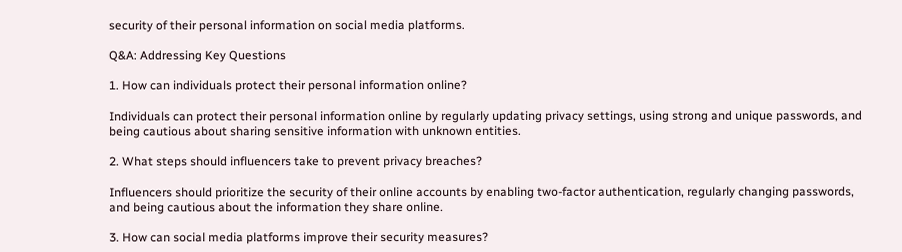security of their personal information on social media platforms.

Q&A: Addressing Key Questions

1. How can individuals protect their personal information online?

Individuals can protect their personal information online by regularly updating privacy settings, using strong and unique passwords, and being cautious about sharing sensitive information with unknown entities.

2. What steps should influencers take to prevent privacy breaches?

Influencers should prioritize the security of their online accounts by enabling two-factor authentication, regularly changing passwords, and being cautious about the information they share online.

3. How can social media platforms improve their security measures?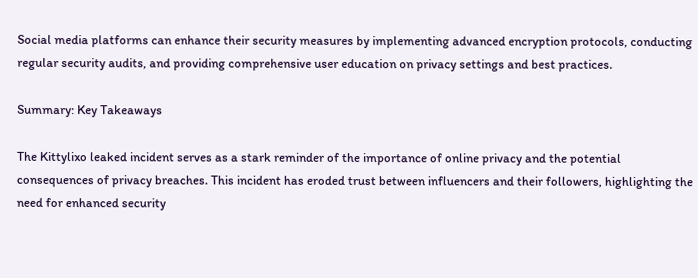Social media platforms can enhance their security measures by implementing advanced encryption protocols, conducting regular security audits, and providing comprehensive user education on privacy settings and best practices.

Summary: Key Takeaways

The Kittylixo leaked incident serves as a stark reminder of the importance of online privacy and the potential consequences of privacy breaches. This incident has eroded trust between influencers and their followers, highlighting the need for enhanced security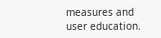measures and user education.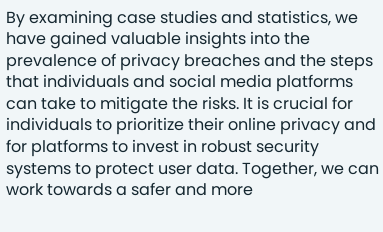By examining case studies and statistics, we have gained valuable insights into the prevalence of privacy breaches and the steps that individuals and social media platforms can take to mitigate the risks. It is crucial for individuals to prioritize their online privacy and for platforms to invest in robust security systems to protect user data. Together, we can work towards a safer and more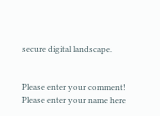secure digital landscape.


Please enter your comment!
Please enter your name here